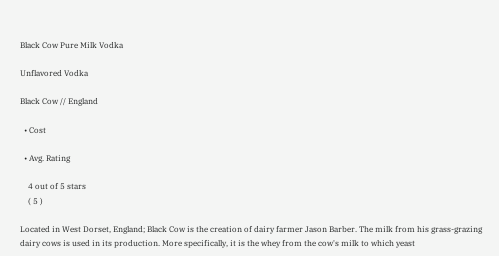Black Cow Pure Milk Vodka

Unflavored Vodka

Black Cow // England

  • Cost

  • Avg. Rating

    4 out of 5 stars
    ( 5 )

Located in West Dorset, England; Black Cow is the creation of dairy farmer Jason Barber. The milk from his grass-grazing dairy cows is used in its production. More specifically, it is the whey from the cow's milk to which yeast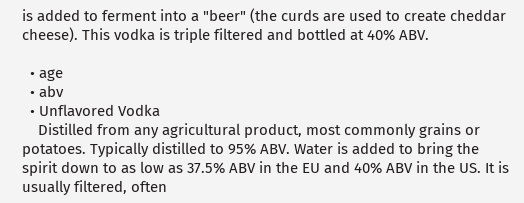is added to ferment into a "beer" (the curds are used to create cheddar cheese). This vodka is triple filtered and bottled at 40% ABV.

  • age
  • abv
  • Unflavored Vodka
    Distilled from any agricultural product, most commonly grains or potatoes. Typically distilled to 95% ABV. Water is added to bring the spirit down to as low as 37.5% ABV in the EU and 40% ABV in the US. It is usually filtered, often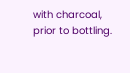with charcoal, prior to bottling.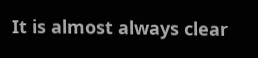It is almost always clear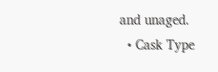and unaged.
  • Cask Type